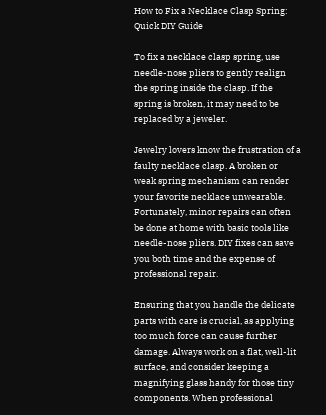How to Fix a Necklace Clasp Spring: Quick DIY Guide

To fix a necklace clasp spring, use needle-nose pliers to gently realign the spring inside the clasp. If the spring is broken, it may need to be replaced by a jeweler.

Jewelry lovers know the frustration of a faulty necklace clasp. A broken or weak spring mechanism can render your favorite necklace unwearable. Fortunately, minor repairs can often be done at home with basic tools like needle-nose pliers. DIY fixes can save you both time and the expense of professional repair.

Ensuring that you handle the delicate parts with care is crucial, as applying too much force can cause further damage. Always work on a flat, well-lit surface, and consider keeping a magnifying glass handy for those tiny components. When professional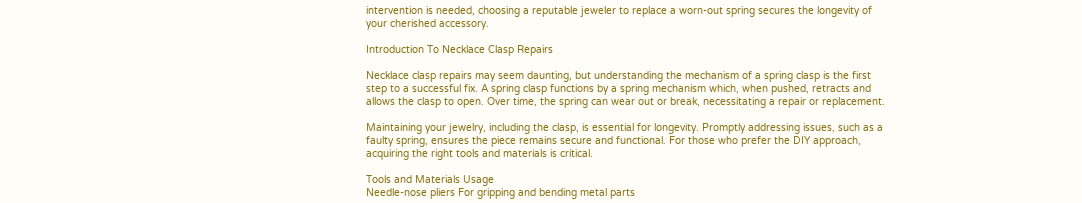intervention is needed, choosing a reputable jeweler to replace a worn-out spring secures the longevity of your cherished accessory.

Introduction To Necklace Clasp Repairs

Necklace clasp repairs may seem daunting, but understanding the mechanism of a spring clasp is the first step to a successful fix. A spring clasp functions by a spring mechanism which, when pushed, retracts and allows the clasp to open. Over time, the spring can wear out or break, necessitating a repair or replacement.

Maintaining your jewelry, including the clasp, is essential for longevity. Promptly addressing issues, such as a faulty spring, ensures the piece remains secure and functional. For those who prefer the DIY approach, acquiring the right tools and materials is critical.

Tools and Materials Usage
Needle-nose pliers For gripping and bending metal parts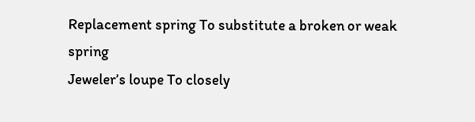Replacement spring To substitute a broken or weak spring
Jeweler’s loupe To closely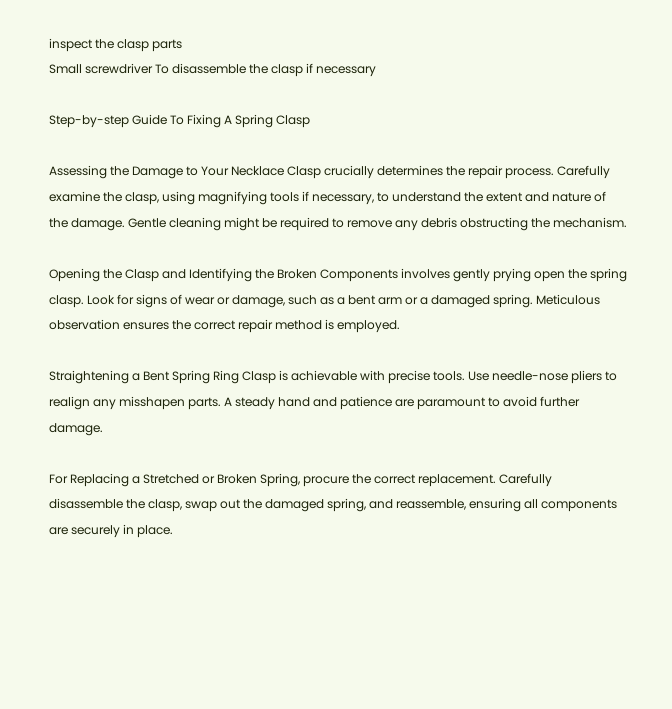inspect the clasp parts
Small screwdriver To disassemble the clasp if necessary

Step-by-step Guide To Fixing A Spring Clasp

Assessing the Damage to Your Necklace Clasp crucially determines the repair process. Carefully examine the clasp, using magnifying tools if necessary, to understand the extent and nature of the damage. Gentle cleaning might be required to remove any debris obstructing the mechanism.

Opening the Clasp and Identifying the Broken Components involves gently prying open the spring clasp. Look for signs of wear or damage, such as a bent arm or a damaged spring. Meticulous observation ensures the correct repair method is employed.

Straightening a Bent Spring Ring Clasp is achievable with precise tools. Use needle-nose pliers to realign any misshapen parts. A steady hand and patience are paramount to avoid further damage.

For Replacing a Stretched or Broken Spring, procure the correct replacement. Carefully disassemble the clasp, swap out the damaged spring, and reassemble, ensuring all components are securely in place.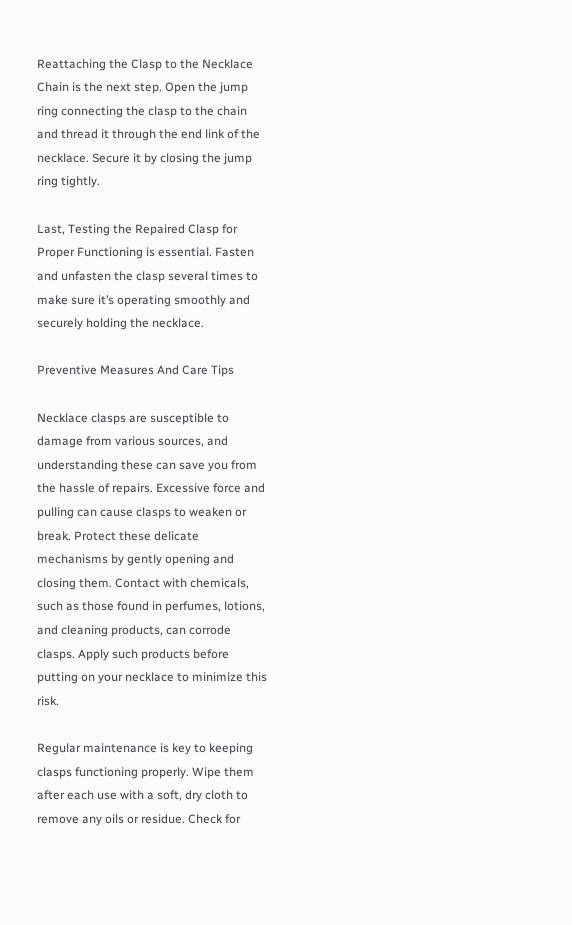Reattaching the Clasp to the Necklace Chain is the next step. Open the jump ring connecting the clasp to the chain and thread it through the end link of the necklace. Secure it by closing the jump ring tightly.

Last, Testing the Repaired Clasp for Proper Functioning is essential. Fasten and unfasten the clasp several times to make sure it’s operating smoothly and securely holding the necklace.

Preventive Measures And Care Tips

Necklace clasps are susceptible to damage from various sources, and understanding these can save you from the hassle of repairs. Excessive force and pulling can cause clasps to weaken or break. Protect these delicate mechanisms by gently opening and closing them. Contact with chemicals, such as those found in perfumes, lotions, and cleaning products, can corrode clasps. Apply such products before putting on your necklace to minimize this risk.

Regular maintenance is key to keeping clasps functioning properly. Wipe them after each use with a soft, dry cloth to remove any oils or residue. Check for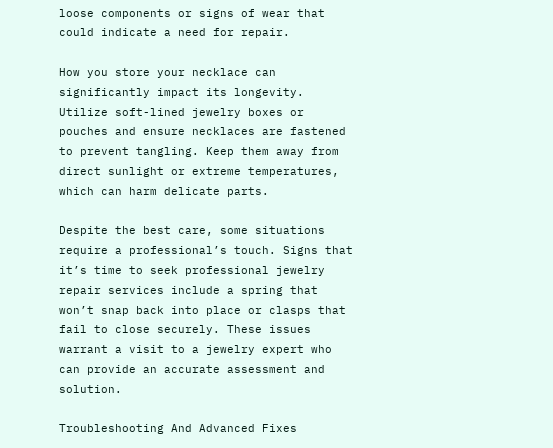loose components or signs of wear that could indicate a need for repair.

How you store your necklace can significantly impact its longevity. Utilize soft-lined jewelry boxes or pouches and ensure necklaces are fastened to prevent tangling. Keep them away from direct sunlight or extreme temperatures, which can harm delicate parts.

Despite the best care, some situations require a professional’s touch. Signs that it’s time to seek professional jewelry repair services include a spring that won’t snap back into place or clasps that fail to close securely. These issues warrant a visit to a jewelry expert who can provide an accurate assessment and solution.

Troubleshooting And Advanced Fixes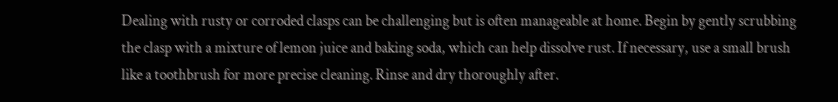Dealing with rusty or corroded clasps can be challenging but is often manageable at home. Begin by gently scrubbing the clasp with a mixture of lemon juice and baking soda, which can help dissolve rust. If necessary, use a small brush like a toothbrush for more precise cleaning. Rinse and dry thoroughly after.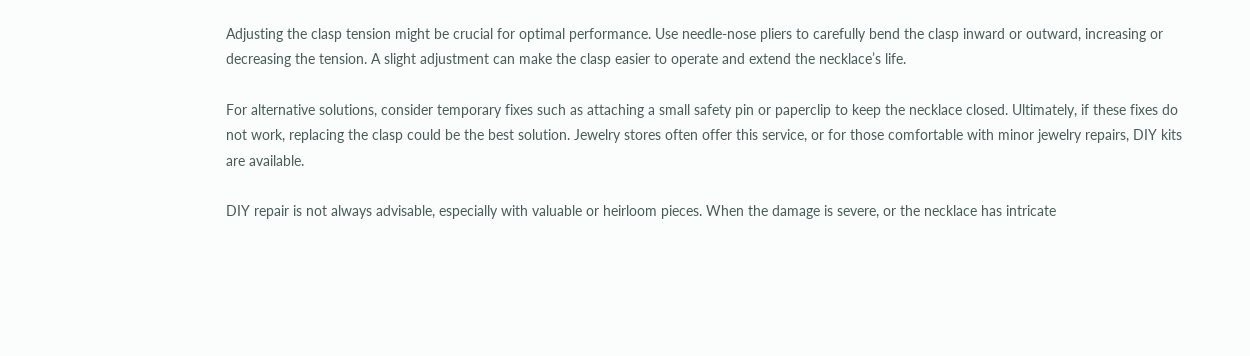Adjusting the clasp tension might be crucial for optimal performance. Use needle-nose pliers to carefully bend the clasp inward or outward, increasing or decreasing the tension. A slight adjustment can make the clasp easier to operate and extend the necklace’s life.

For alternative solutions, consider temporary fixes such as attaching a small safety pin or paperclip to keep the necklace closed. Ultimately, if these fixes do not work, replacing the clasp could be the best solution. Jewelry stores often offer this service, or for those comfortable with minor jewelry repairs, DIY kits are available.

DIY repair is not always advisable, especially with valuable or heirloom pieces. When the damage is severe, or the necklace has intricate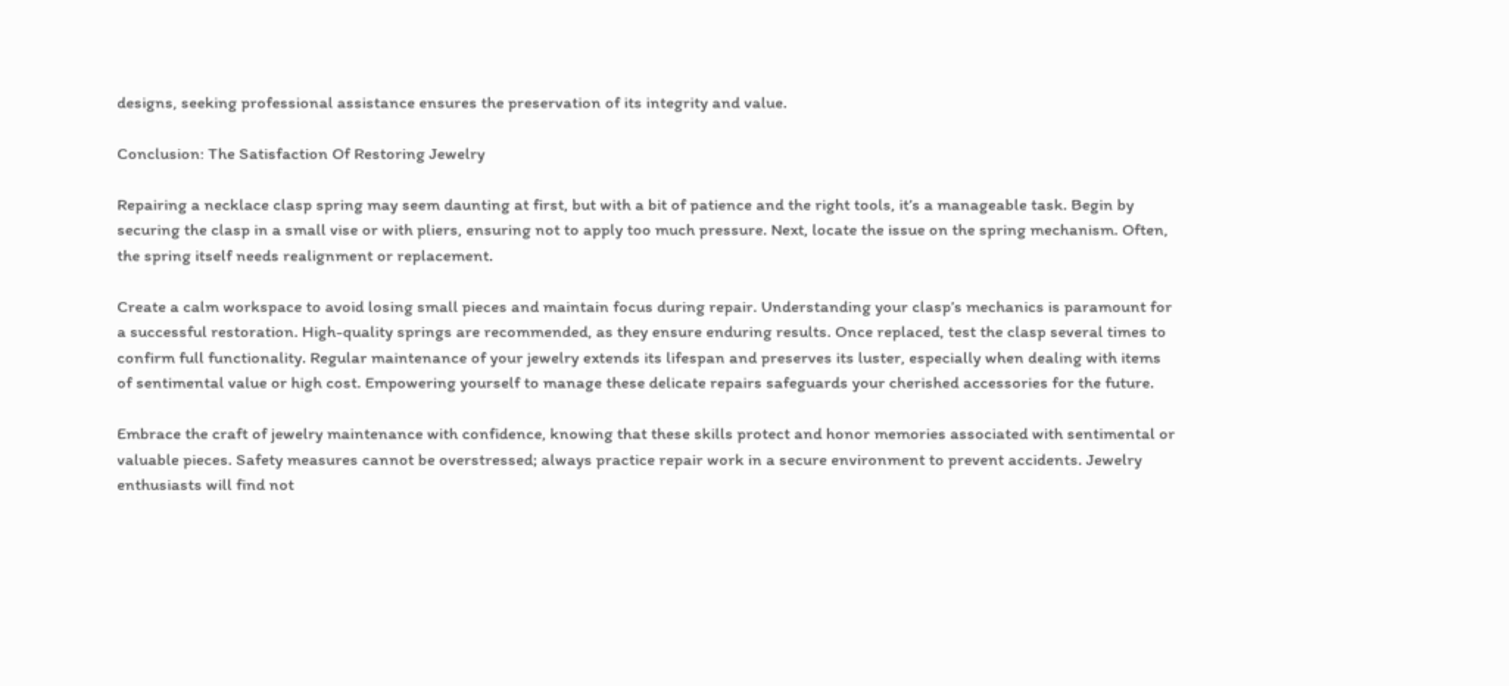designs, seeking professional assistance ensures the preservation of its integrity and value.

Conclusion: The Satisfaction Of Restoring Jewelry

Repairing a necklace clasp spring may seem daunting at first, but with a bit of patience and the right tools, it’s a manageable task. Begin by securing the clasp in a small vise or with pliers, ensuring not to apply too much pressure. Next, locate the issue on the spring mechanism. Often, the spring itself needs realignment or replacement.

Create a calm workspace to avoid losing small pieces and maintain focus during repair. Understanding your clasp’s mechanics is paramount for a successful restoration. High-quality springs are recommended, as they ensure enduring results. Once replaced, test the clasp several times to confirm full functionality. Regular maintenance of your jewelry extends its lifespan and preserves its luster, especially when dealing with items of sentimental value or high cost. Empowering yourself to manage these delicate repairs safeguards your cherished accessories for the future.

Embrace the craft of jewelry maintenance with confidence, knowing that these skills protect and honor memories associated with sentimental or valuable pieces. Safety measures cannot be overstressed; always practice repair work in a secure environment to prevent accidents. Jewelry enthusiasts will find not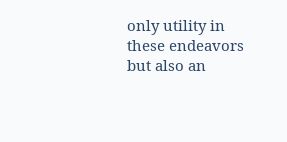only utility in these endeavors but also an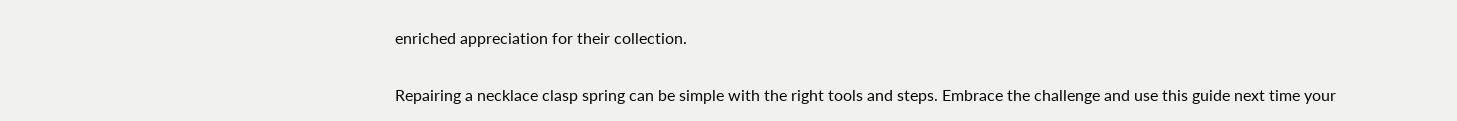enriched appreciation for their collection.


Repairing a necklace clasp spring can be simple with the right tools and steps. Embrace the challenge and use this guide next time your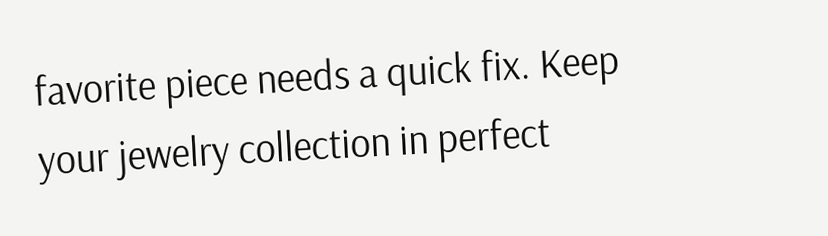favorite piece needs a quick fix. Keep your jewelry collection in perfect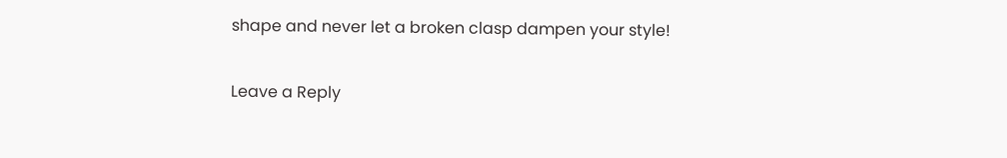shape and never let a broken clasp dampen your style!

Leave a Reply